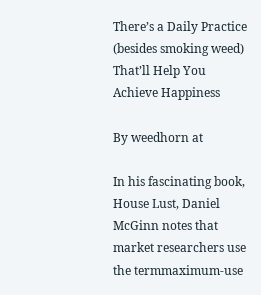There’s a Daily Practice (besides smoking weed) That’ll Help You Achieve Happiness

By weedhorn at

In his fascinating book, House Lust, Daniel McGinn notes that market researchers use the termmaximum-use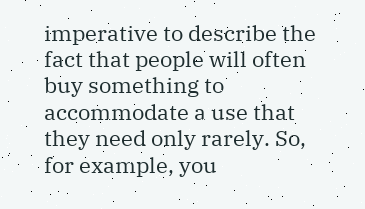imperative to describe the fact that people will often buy something to accommodate a use that they need only rarely. So, for example, you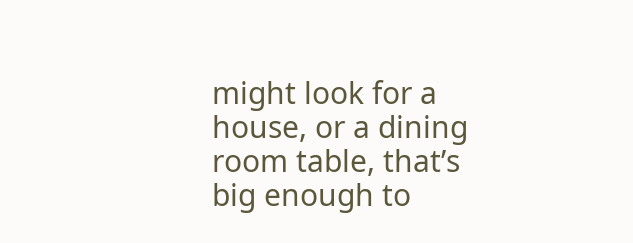might look for a house, or a dining room table, that’s big enough to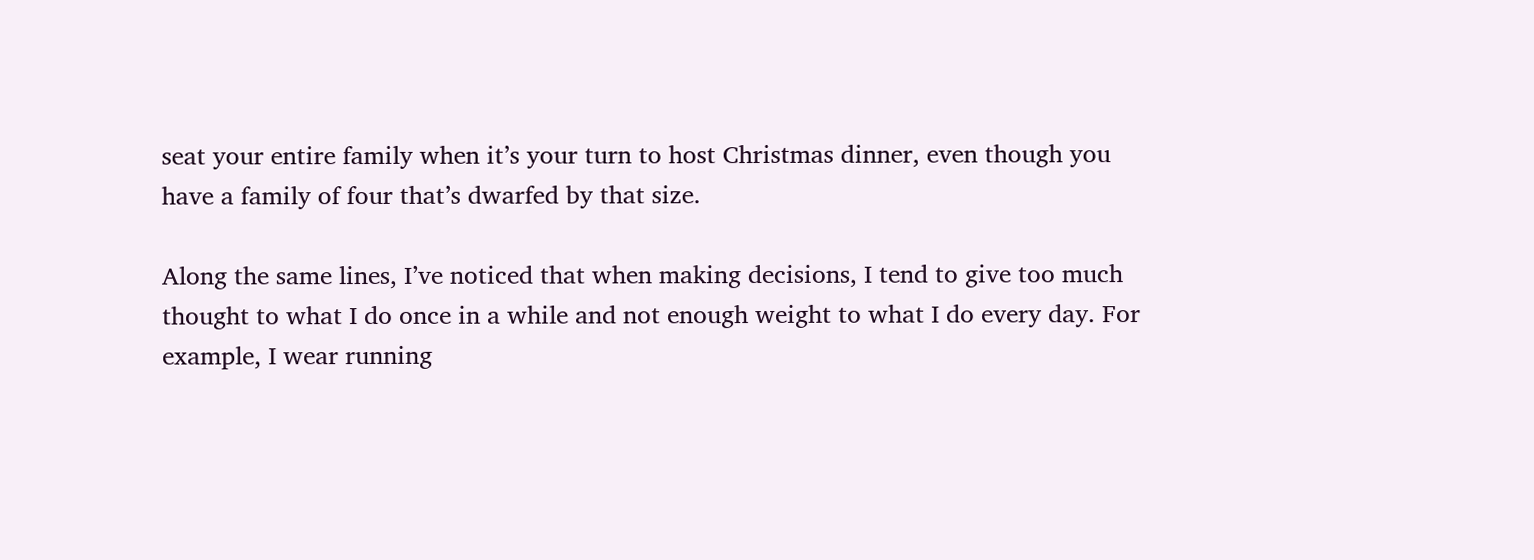seat your entire family when it’s your turn to host Christmas dinner, even though you have a family of four that’s dwarfed by that size.

Along the same lines, I’ve noticed that when making decisions, I tend to give too much thought to what I do once in a while and not enough weight to what I do every day. For example, I wear running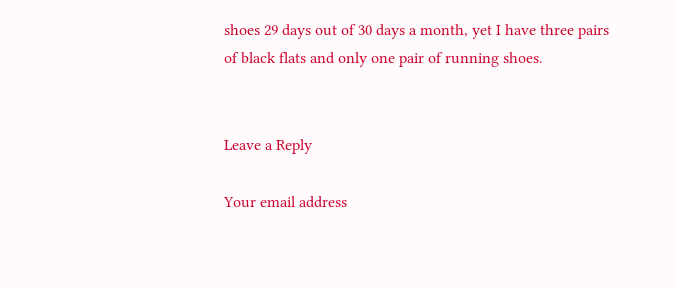shoes 29 days out of 30 days a month, yet I have three pairs of black flats and only one pair of running shoes.


Leave a Reply

Your email address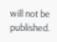will not be published.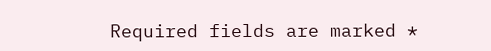Required fields are marked *